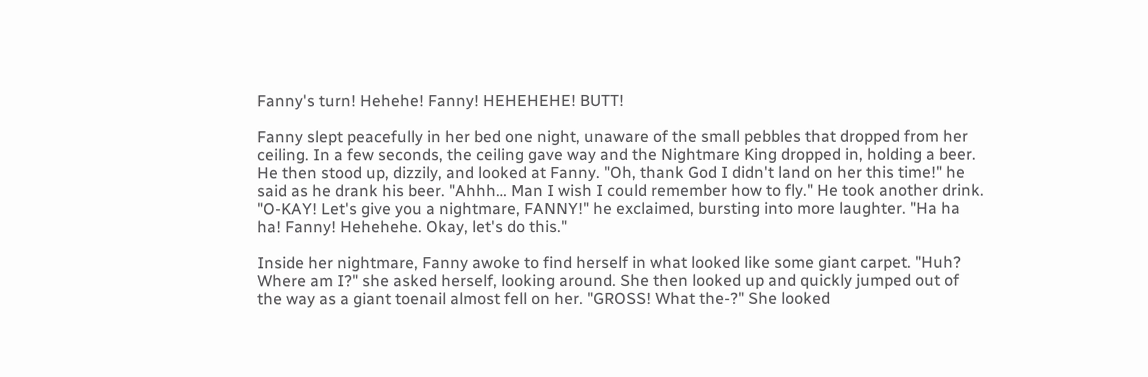Fanny's turn! Hehehe! Fanny! HEHEHEHE! BUTT!

Fanny slept peacefully in her bed one night, unaware of the small pebbles that dropped from her ceiling. In a few seconds, the ceiling gave way and the Nightmare King dropped in, holding a beer. He then stood up, dizzily, and looked at Fanny. "Oh, thank God I didn't land on her this time!" he said as he drank his beer. "Ahhh… Man I wish I could remember how to fly." He took another drink. "O-KAY! Let's give you a nightmare, FANNY!" he exclaimed, bursting into more laughter. "Ha ha ha! Fanny! Hehehehe. Okay, let's do this."

Inside her nightmare, Fanny awoke to find herself in what looked like some giant carpet. "Huh? Where am I?" she asked herself, looking around. She then looked up and quickly jumped out of the way as a giant toenail almost fell on her. "GROSS! What the-?" She looked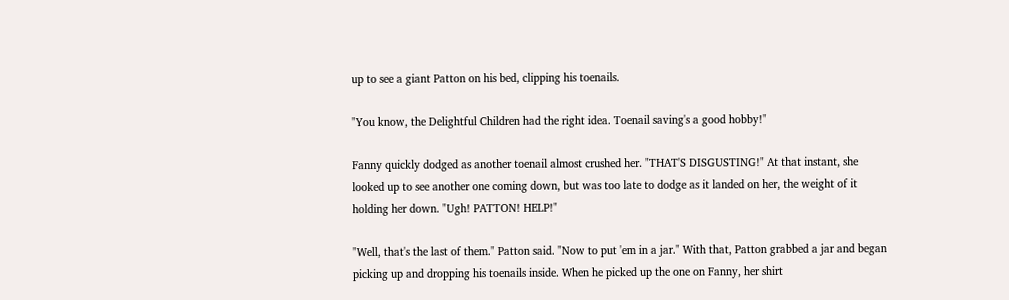up to see a giant Patton on his bed, clipping his toenails.

"You know, the Delightful Children had the right idea. Toenail saving's a good hobby!"

Fanny quickly dodged as another toenail almost crushed her. "THAT'S DISGUSTING!" At that instant, she looked up to see another one coming down, but was too late to dodge as it landed on her, the weight of it holding her down. "Ugh! PATTON! HELP!"

"Well, that's the last of them." Patton said. "Now to put 'em in a jar." With that, Patton grabbed a jar and began picking up and dropping his toenails inside. When he picked up the one on Fanny, her shirt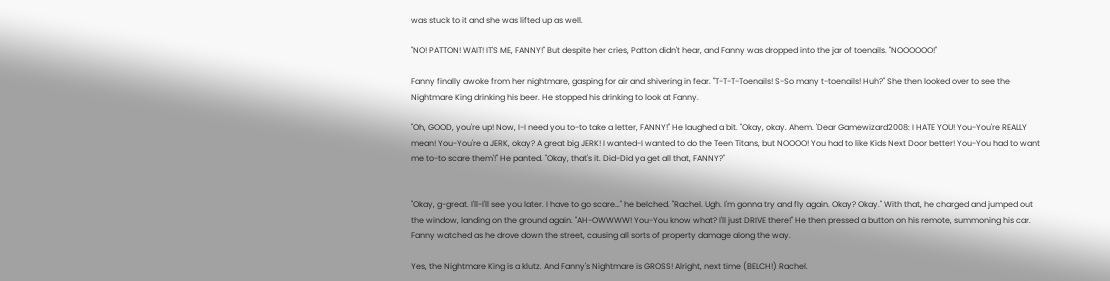was stuck to it and she was lifted up as well.

"NO! PATTON! WAIT! IT'S ME, FANNY!" But despite her cries, Patton didn't hear, and Fanny was dropped into the jar of toenails. "NOOOOOO!"

Fanny finally awoke from her nightmare, gasping for air and shivering in fear. "T-T-T-Toenails! S-So many t-toenails! Huh?" She then looked over to see the Nightmare King drinking his beer. He stopped his drinking to look at Fanny.

"Oh, GOOD, you're up! Now, I-I need you to-to take a letter, FANNY!" He laughed a bit. "Okay, okay. Ahem. 'Dear Gamewizard2008: I HATE YOU! You-You're REALLY mean! You-You're a JERK, okay? A great big JERK! I wanted-I wanted to do the Teen Titans, but NOOOO! You had to like Kids Next Door better! You-You had to want me to-to scare them'!" He panted. "Okay, that's it. Did-Did ya get all that, FANNY?"


"Okay, g-great. I'll-I'll see you later. I have to go scare…" he belched. "Rachel. Ugh. I'm gonna try and fly again. Okay? Okay." With that, he charged and jumped out the window, landing on the ground again. "AH-OWWWW! You-You know what? I'll just DRIVE there!" He then pressed a button on his remote, summoning his car. Fanny watched as he drove down the street, causing all sorts of property damage along the way.

Yes, the Nightmare King is a klutz. And Fanny's Nightmare is GROSS! Alright, next time (BELCH!) Rachel.